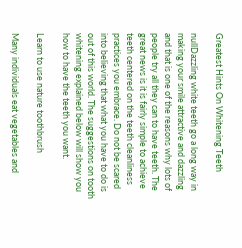Greatest Hints On Whitening Teeth

nullDazzling white teeth go a long way in making your smile attractive and dazzling and that is one of the reasons why lots of people try all they can to have teeth. The great news is it is fairly simple to achieve teeth centered on the teeth cleanliness practices you embrace. Do not be scared into believing that what you have to do is out of this world. The suggestions on tooth whitening explained below will show you how to have the teeth you want.

Learn to use nature toothbrush

Many individuals eat vegetables and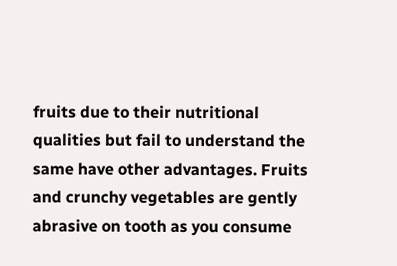fruits due to their nutritional qualities but fail to understand the same have other advantages. Fruits and crunchy vegetables are gently abrasive on tooth as you consume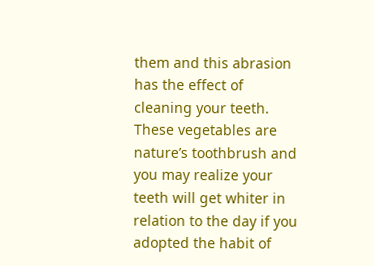them and this abrasion has the effect of cleaning your teeth. These vegetables are nature’s toothbrush and you may realize your teeth will get whiter in relation to the day if you adopted the habit of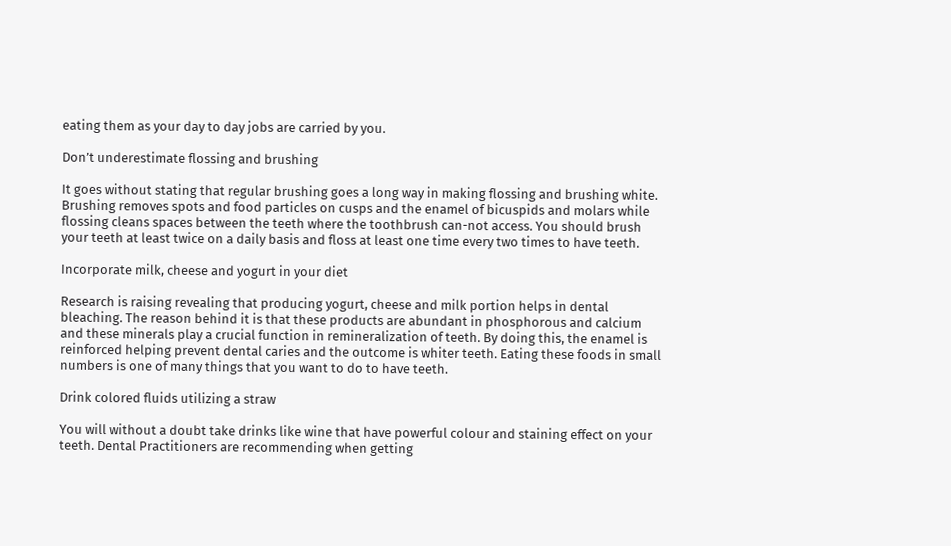eating them as your day to day jobs are carried by you.

Don’t underestimate flossing and brushing

It goes without stating that regular brushing goes a long way in making flossing and brushing white. Brushing removes spots and food particles on cusps and the enamel of bicuspids and molars while flossing cleans spaces between the teeth where the toothbrush can-not access. You should brush your teeth at least twice on a daily basis and floss at least one time every two times to have teeth.

Incorporate milk, cheese and yogurt in your diet

Research is raising revealing that producing yogurt, cheese and milk portion helps in dental bleaching. The reason behind it is that these products are abundant in phosphorous and calcium and these minerals play a crucial function in remineralization of teeth. By doing this, the enamel is reinforced helping prevent dental caries and the outcome is whiter teeth. Eating these foods in small numbers is one of many things that you want to do to have teeth.

Drink colored fluids utilizing a straw

You will without a doubt take drinks like wine that have powerful colour and staining effect on your teeth. Dental Practitioners are recommending when getting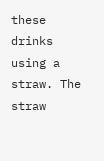these drinks using a straw. The straw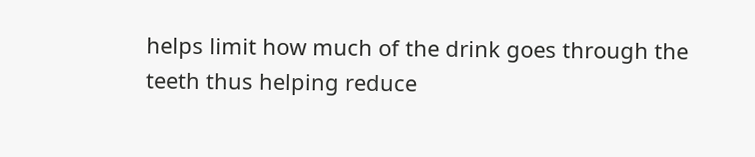helps limit how much of the drink goes through the teeth thus helping reduce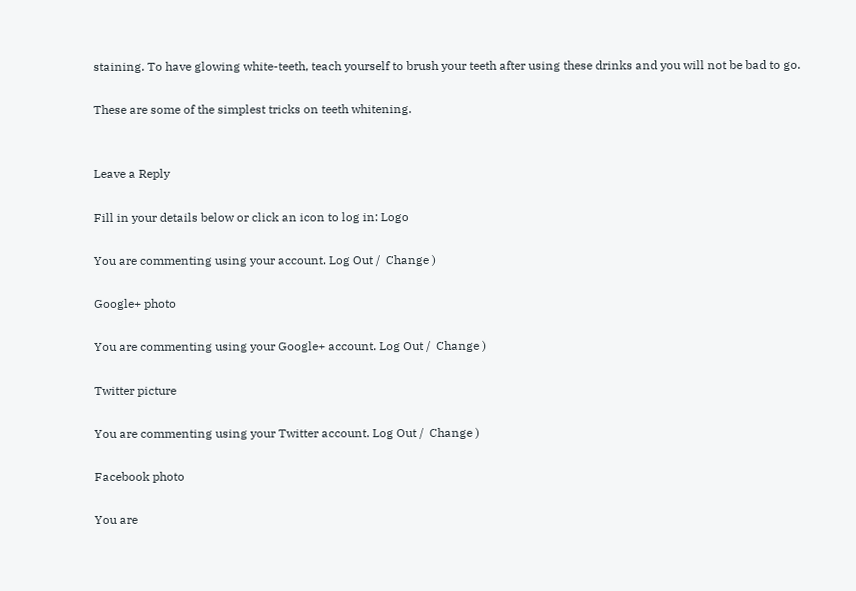staining. To have glowing white-teeth, teach yourself to brush your teeth after using these drinks and you will not be bad to go.

These are some of the simplest tricks on teeth whitening.


Leave a Reply

Fill in your details below or click an icon to log in: Logo

You are commenting using your account. Log Out /  Change )

Google+ photo

You are commenting using your Google+ account. Log Out /  Change )

Twitter picture

You are commenting using your Twitter account. Log Out /  Change )

Facebook photo

You are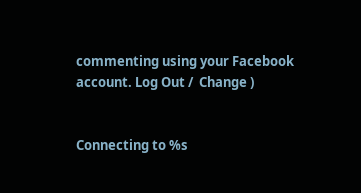commenting using your Facebook account. Log Out /  Change )


Connecting to %s